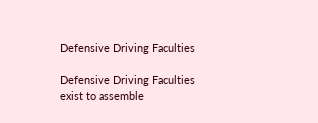Defensive Driving Faculties

Defensive Driving Faculties exist to assemble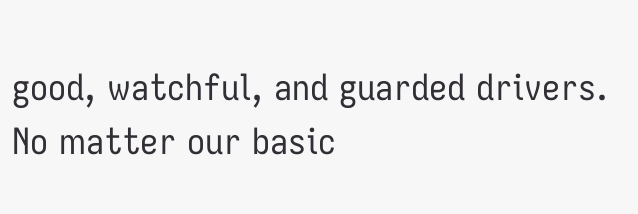good, watchful, and guarded drivers. No matter our basic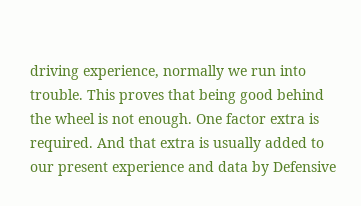driving experience, normally we run into trouble. This proves that being good behind the wheel is not enough. One factor extra is required. And that extra is usually added to our present experience and data by Defensive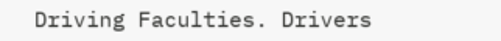Driving Faculties. Drivers